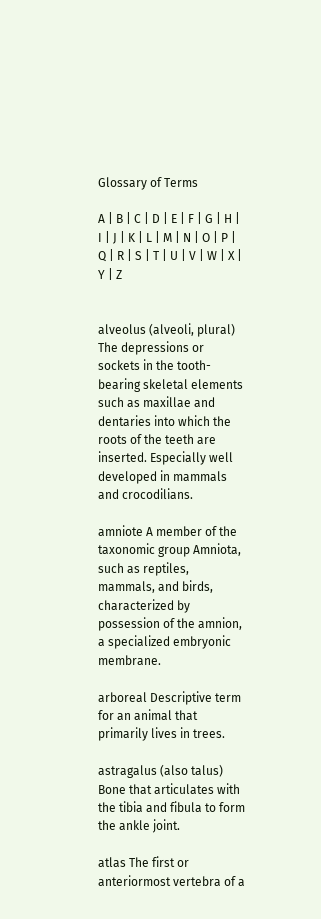Glossary of Terms

A | B | C | D | E | F | G | H | I | J | K | L | M | N | O | P | Q | R | S | T | U | V | W | X | Y | Z


alveolus (alveoli, plural) The depressions or sockets in the tooth-bearing skeletal elements such as maxillae and dentaries into which the roots of the teeth are inserted. Especially well developed in mammals and crocodilians.

amniote A member of the taxonomic group Amniota, such as reptiles, mammals, and birds, characterized by possession of the amnion, a specialized embryonic membrane.

arboreal Descriptive term for an animal that primarily lives in trees.

astragalus (also talus) Bone that articulates with the tibia and fibula to form the ankle joint.

atlas The first or anteriormost vertebra of a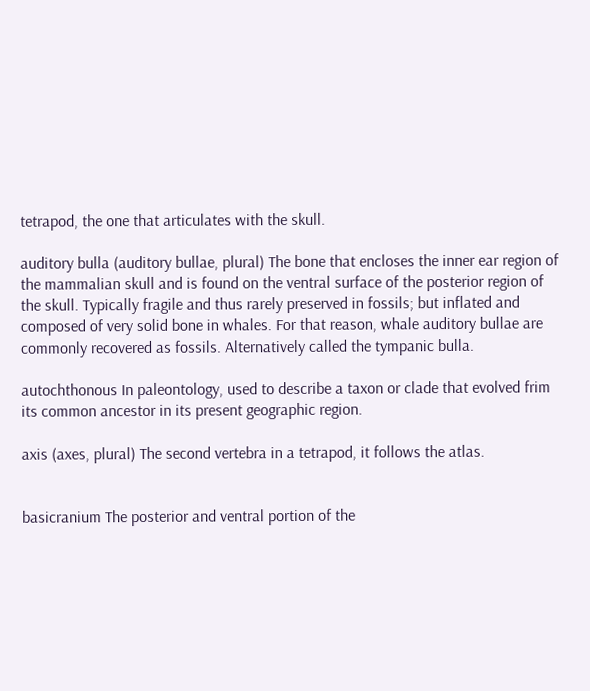tetrapod, the one that articulates with the skull.

auditory bulla (auditory bullae, plural) The bone that encloses the inner ear region of the mammalian skull and is found on the ventral surface of the posterior region of the skull. Typically fragile and thus rarely preserved in fossils; but inflated and composed of very solid bone in whales. For that reason, whale auditory bullae are commonly recovered as fossils. Alternatively called the tympanic bulla.

autochthonous In paleontology, used to describe a taxon or clade that evolved frim its common ancestor in its present geographic region.

axis (axes, plural) The second vertebra in a tetrapod, it follows the atlas.


basicranium The posterior and ventral portion of the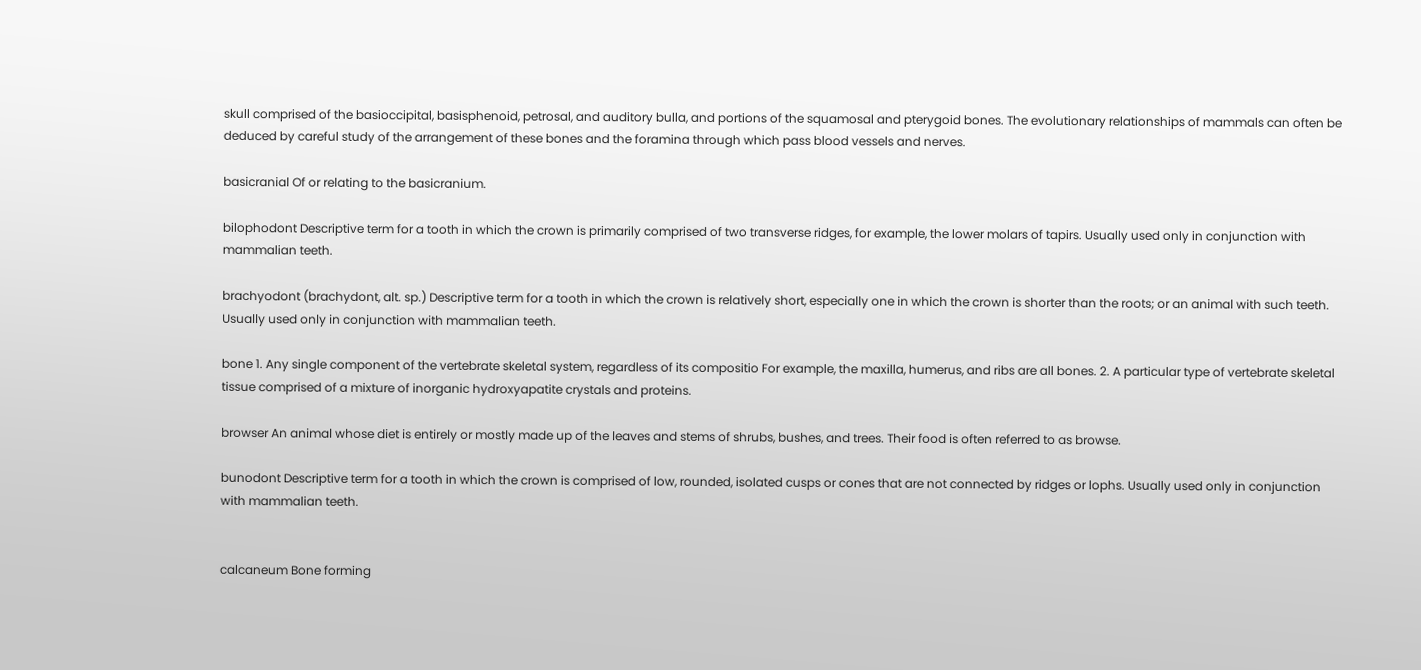skull comprised of the basioccipital, basisphenoid, petrosal, and auditory bulla, and portions of the squamosal and pterygoid bones. The evolutionary relationships of mammals can often be deduced by careful study of the arrangement of these bones and the foramina through which pass blood vessels and nerves.

basicranial Of or relating to the basicranium.

bilophodont Descriptive term for a tooth in which the crown is primarily comprised of two transverse ridges, for example, the lower molars of tapirs. Usually used only in conjunction with mammalian teeth.

brachyodont (brachydont, alt. sp.) Descriptive term for a tooth in which the crown is relatively short, especially one in which the crown is shorter than the roots; or an animal with such teeth. Usually used only in conjunction with mammalian teeth.

bone 1. Any single component of the vertebrate skeletal system, regardless of its compositio For example, the maxilla, humerus, and ribs are all bones. 2. A particular type of vertebrate skeletal tissue comprised of a mixture of inorganic hydroxyapatite crystals and proteins.

browser An animal whose diet is entirely or mostly made up of the leaves and stems of shrubs, bushes, and trees. Their food is often referred to as browse.

bunodont Descriptive term for a tooth in which the crown is comprised of low, rounded, isolated cusps or cones that are not connected by ridges or lophs. Usually used only in conjunction with mammalian teeth.


calcaneum Bone forming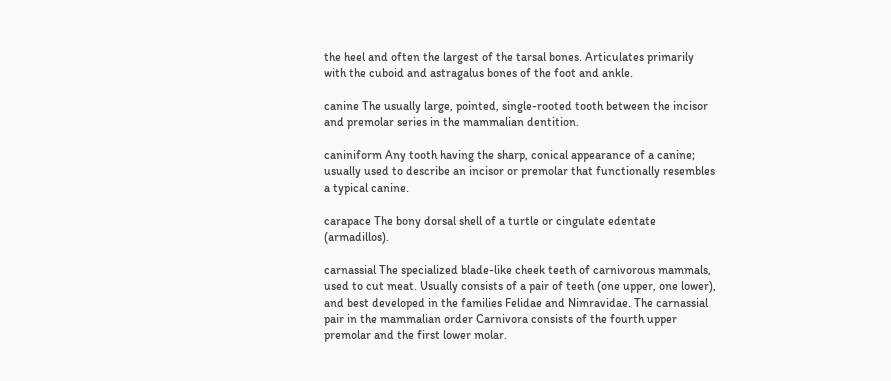the heel and often the largest of the tarsal bones. Articulates primarily with the cuboid and astragalus bones of the foot and ankle.

canine The usually large, pointed, single-rooted tooth between the incisor and premolar series in the mammalian dentition.

caniniform Any tooth having the sharp, conical appearance of a canine; usually used to describe an incisor or premolar that functionally resembles a typical canine.

carapace The bony dorsal shell of a turtle or cingulate edentate (armadillos).

carnassial The specialized blade-like cheek teeth of carnivorous mammals, used to cut meat. Usually consists of a pair of teeth (one upper, one lower), and best developed in the families Felidae and Nimravidae. The carnassial pair in the mammalian order Carnivora consists of the fourth upper premolar and the first lower molar.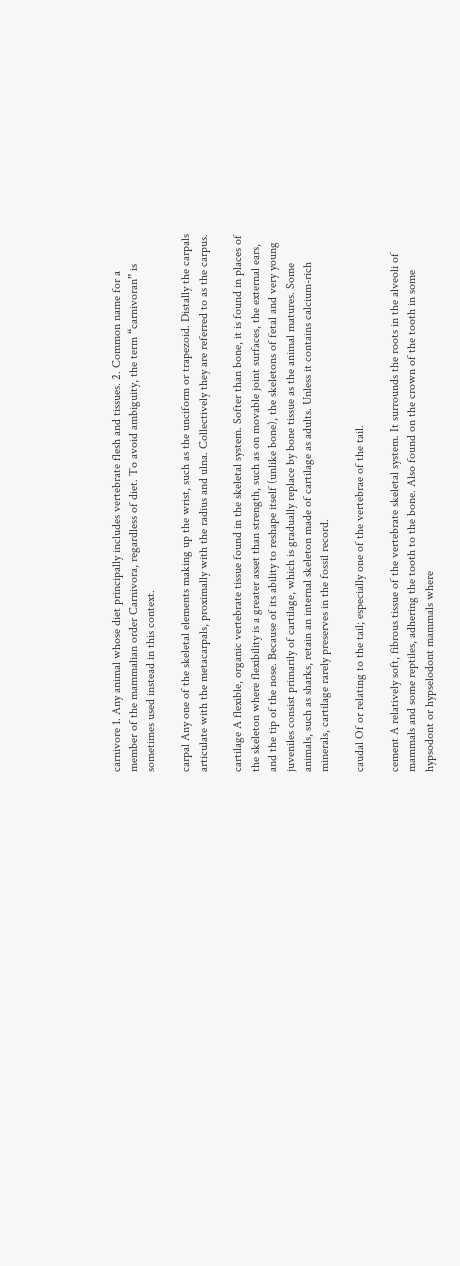carnivore 1. Any animal whose diet principally includes vertebrate flesh and tissues. 2. Common name for a member of the mammalian order Carnivora, regardless of diet. To avoid ambiguity, the term “carnivoran” is sometimes used instead in this context.

carpal Any one of the skeletal elements making up the wrist, such as the unciform or trapezoid. Distally the carpals articulate with the metacarpals, proximally with the radius and ulna. Collectively they are referred to as the carpus.

cartilage A flexible, organic vertebrate tissue found in the skeletal system. Softer than bone, it is found in places of the skeleton where flexibility is a greater asset than strength, such as on movable joint surfaces, the external ears, and the tip of the nose. Because of its ability to reshape itself (unlike bone), the skeletons of fetal and very young juveniles consist primarily of cartilage, which is gradually replace by bone tissue as the animal matures. Some animals, such as sharks, retain an internal skeleton made of cartilage as adults. Unless it contains calcium-rich minerals, cartilage rarely preserves in the fossil record.

caudal Of or relating to the tail; especially one of the vertebrae of the tail.

cement A relatively soft, fibrous tissue of the vertebrate skeletal system. It surrounds the roots in the alveoli of mammals and some reptiles, adhering the tooth to the bone. Also found on the crown of the tooth in some hypsodont or hypselodont mammals where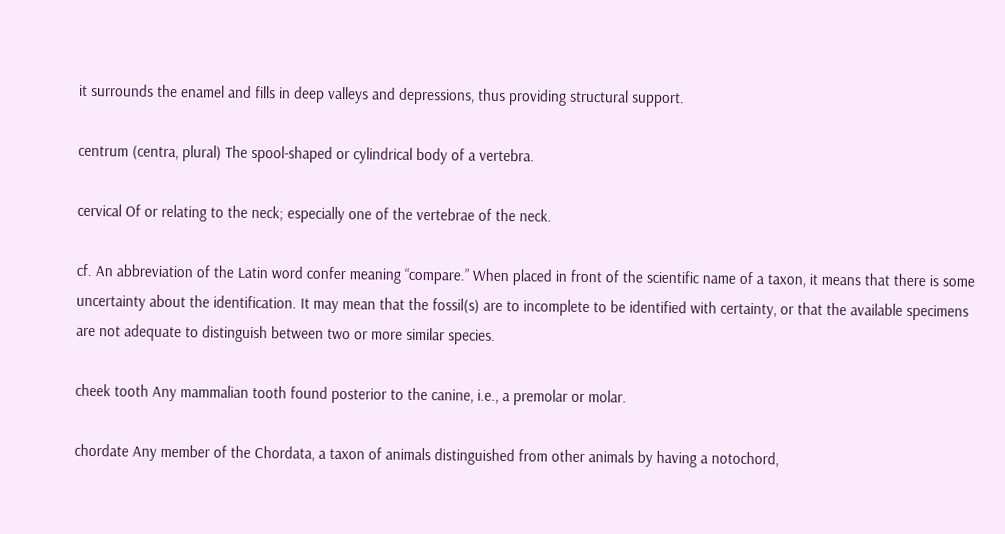it surrounds the enamel and fills in deep valleys and depressions, thus providing structural support.

centrum (centra, plural) The spool-shaped or cylindrical body of a vertebra.

cervical Of or relating to the neck; especially one of the vertebrae of the neck.

cf. An abbreviation of the Latin word confer meaning “compare.” When placed in front of the scientific name of a taxon, it means that there is some uncertainty about the identification. It may mean that the fossil(s) are to incomplete to be identified with certainty, or that the available specimens are not adequate to distinguish between two or more similar species.

cheek tooth Any mammalian tooth found posterior to the canine, i.e., a premolar or molar.

chordate Any member of the Chordata, a taxon of animals distinguished from other animals by having a notochord,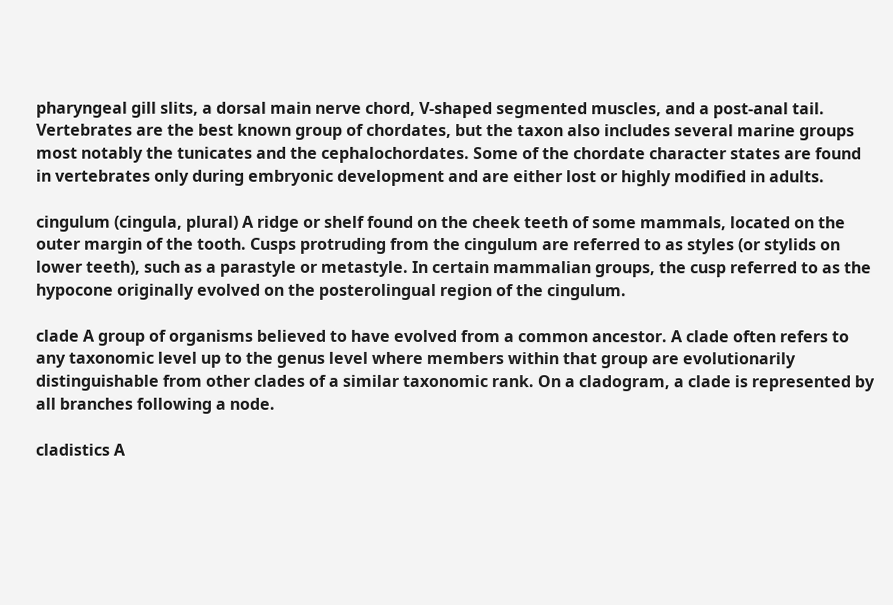pharyngeal gill slits, a dorsal main nerve chord, V-shaped segmented muscles, and a post-anal tail. Vertebrates are the best known group of chordates, but the taxon also includes several marine groups most notably the tunicates and the cephalochordates. Some of the chordate character states are found in vertebrates only during embryonic development and are either lost or highly modified in adults.

cingulum (cingula, plural) A ridge or shelf found on the cheek teeth of some mammals, located on the outer margin of the tooth. Cusps protruding from the cingulum are referred to as styles (or stylids on lower teeth), such as a parastyle or metastyle. In certain mammalian groups, the cusp referred to as the hypocone originally evolved on the posterolingual region of the cingulum.

clade A group of organisms believed to have evolved from a common ancestor. A clade often refers to any taxonomic level up to the genus level where members within that group are evolutionarily distinguishable from other clades of a similar taxonomic rank. On a cladogram, a clade is represented by all branches following a node.

cladistics A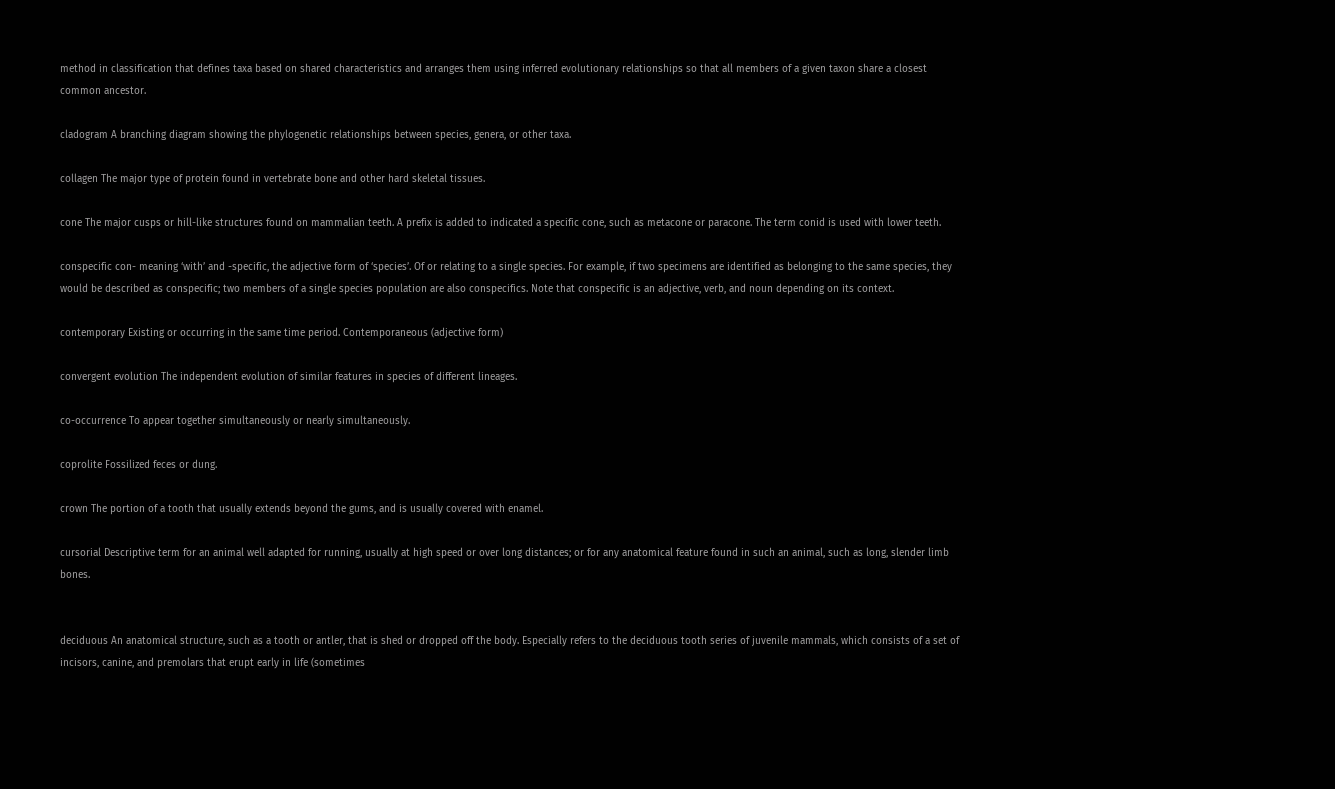method in classification that defines taxa based on shared characteristics and arranges them using inferred evolutionary relationships so that all members of a given taxon share a closest common ancestor.

cladogram A branching diagram showing the phylogenetic relationships between species, genera, or other taxa.

collagen The major type of protein found in vertebrate bone and other hard skeletal tissues.

cone The major cusps or hill-like structures found on mammalian teeth. A prefix is added to indicated a specific cone, such as metacone or paracone. The term conid is used with lower teeth.

conspecific con- meaning ‘with’ and -specific, the adjective form of ‘species’. Of or relating to a single species. For example, if two specimens are identified as belonging to the same species, they would be described as conspecific; two members of a single species population are also conspecifics. Note that conspecific is an adjective, verb, and noun depending on its context.

contemporary Existing or occurring in the same time period. Contemporaneous (adjective form)

convergent evolution The independent evolution of similar features in species of different lineages.

co-occurrence To appear together simultaneously or nearly simultaneously.

coprolite Fossilized feces or dung.

crown The portion of a tooth that usually extends beyond the gums, and is usually covered with enamel.

cursorial Descriptive term for an animal well adapted for running, usually at high speed or over long distances; or for any anatomical feature found in such an animal, such as long, slender limb bones.


deciduous An anatomical structure, such as a tooth or antler, that is shed or dropped off the body. Especially refers to the deciduous tooth series of juvenile mammals, which consists of a set of incisors, canine, and premolars that erupt early in life (sometimes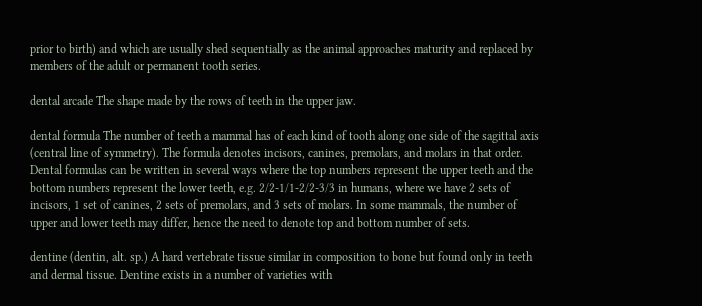prior to birth) and which are usually shed sequentially as the animal approaches maturity and replaced by members of the adult or permanent tooth series.

dental arcade The shape made by the rows of teeth in the upper jaw.

dental formula The number of teeth a mammal has of each kind of tooth along one side of the sagittal axis (central line of symmetry). The formula denotes incisors, canines, premolars, and molars in that order. Dental formulas can be written in several ways where the top numbers represent the upper teeth and the bottom numbers represent the lower teeth, e.g. 2/2-1/1-2/2-3/3 in humans, where we have 2 sets of incisors, 1 set of canines, 2 sets of premolars, and 3 sets of molars. In some mammals, the number of upper and lower teeth may differ, hence the need to denote top and bottom number of sets.

dentine (dentin, alt. sp.) A hard vertebrate tissue similar in composition to bone but found only in teeth and dermal tissue. Dentine exists in a number of varieties with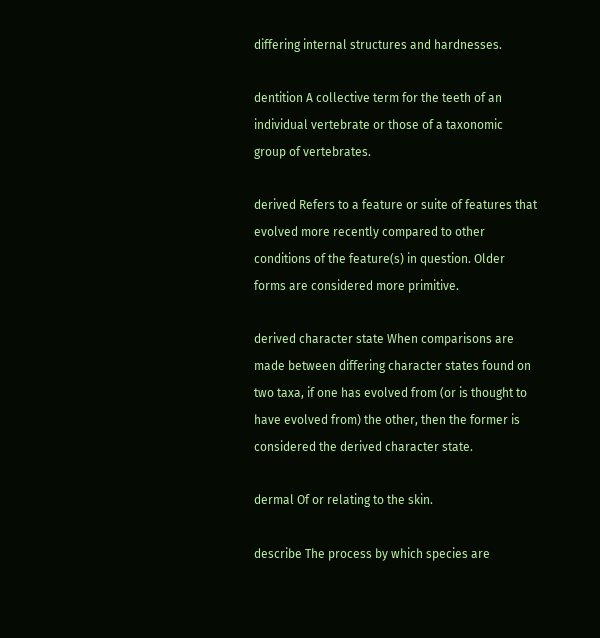differing internal structures and hardnesses.

dentition A collective term for the teeth of an individual vertebrate or those of a taxonomic group of vertebrates.

derived Refers to a feature or suite of features that evolved more recently compared to other conditions of the feature(s) in question. Older forms are considered more primitive.

derived character state When comparisons are made between differing character states found on two taxa, if one has evolved from (or is thought to have evolved from) the other, then the former is considered the derived character state.

dermal Of or relating to the skin.

describe The process by which species are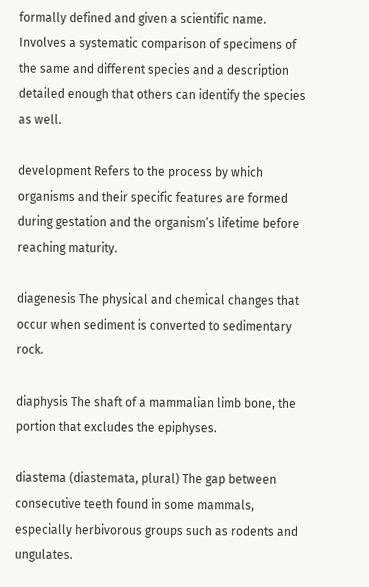formally defined and given a scientific name. Involves a systematic comparison of specimens of the same and different species and a description detailed enough that others can identify the species as well.

development Refers to the process by which organisms and their specific features are formed during gestation and the organism’s lifetime before reaching maturity.

diagenesis The physical and chemical changes that occur when sediment is converted to sedimentary rock.

diaphysis The shaft of a mammalian limb bone, the portion that excludes the epiphyses.

diastema (diastemata, plural) The gap between consecutive teeth found in some mammals, especially herbivorous groups such as rodents and ungulates.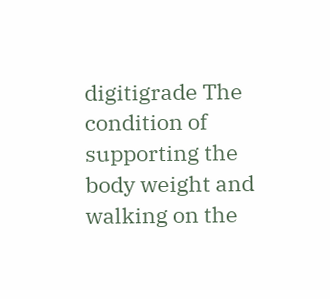digitigrade The condition of supporting the body weight and walking on the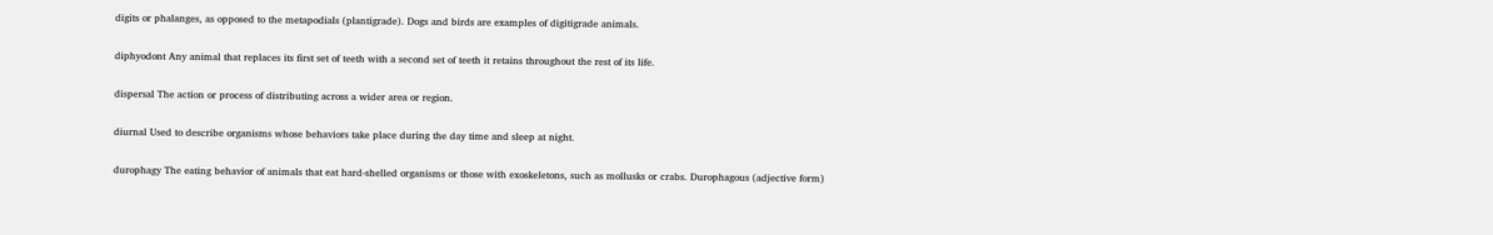digits or phalanges, as opposed to the metapodials (plantigrade). Dogs and birds are examples of digitigrade animals.

diphyodont Any animal that replaces its first set of teeth with a second set of teeth it retains throughout the rest of its life.

dispersal The action or process of distributing across a wider area or region.

diurnal Used to describe organisms whose behaviors take place during the day time and sleep at night.

durophagy The eating behavior of animals that eat hard-shelled organisms or those with exoskeletons, such as mollusks or crabs. Durophagous (adjective form)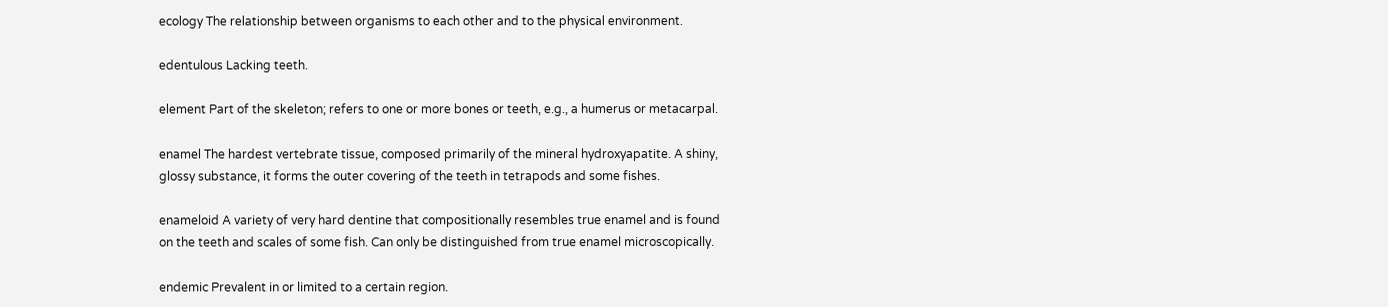ecology The relationship between organisms to each other and to the physical environment.

edentulous Lacking teeth.

element Part of the skeleton; refers to one or more bones or teeth, e.g., a humerus or metacarpal.

enamel The hardest vertebrate tissue, composed primarily of the mineral hydroxyapatite. A shiny, glossy substance, it forms the outer covering of the teeth in tetrapods and some fishes.

enameloid A variety of very hard dentine that compositionally resembles true enamel and is found on the teeth and scales of some fish. Can only be distinguished from true enamel microscopically.

endemic Prevalent in or limited to a certain region.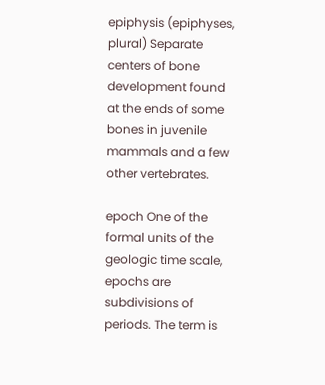epiphysis (epiphyses, plural) Separate centers of bone development found at the ends of some bones in juvenile mammals and a few other vertebrates.

epoch One of the formal units of the geologic time scale, epochs are subdivisions of periods. The term is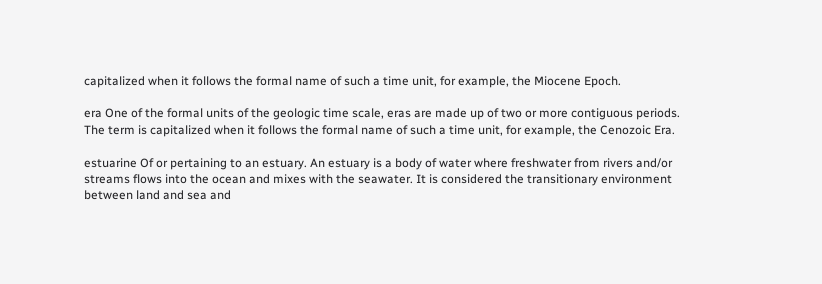capitalized when it follows the formal name of such a time unit, for example, the Miocene Epoch.

era One of the formal units of the geologic time scale, eras are made up of two or more contiguous periods. The term is capitalized when it follows the formal name of such a time unit, for example, the Cenozoic Era.

estuarine Of or pertaining to an estuary. An estuary is a body of water where freshwater from rivers and/or streams flows into the ocean and mixes with the seawater. It is considered the transitionary environment between land and sea and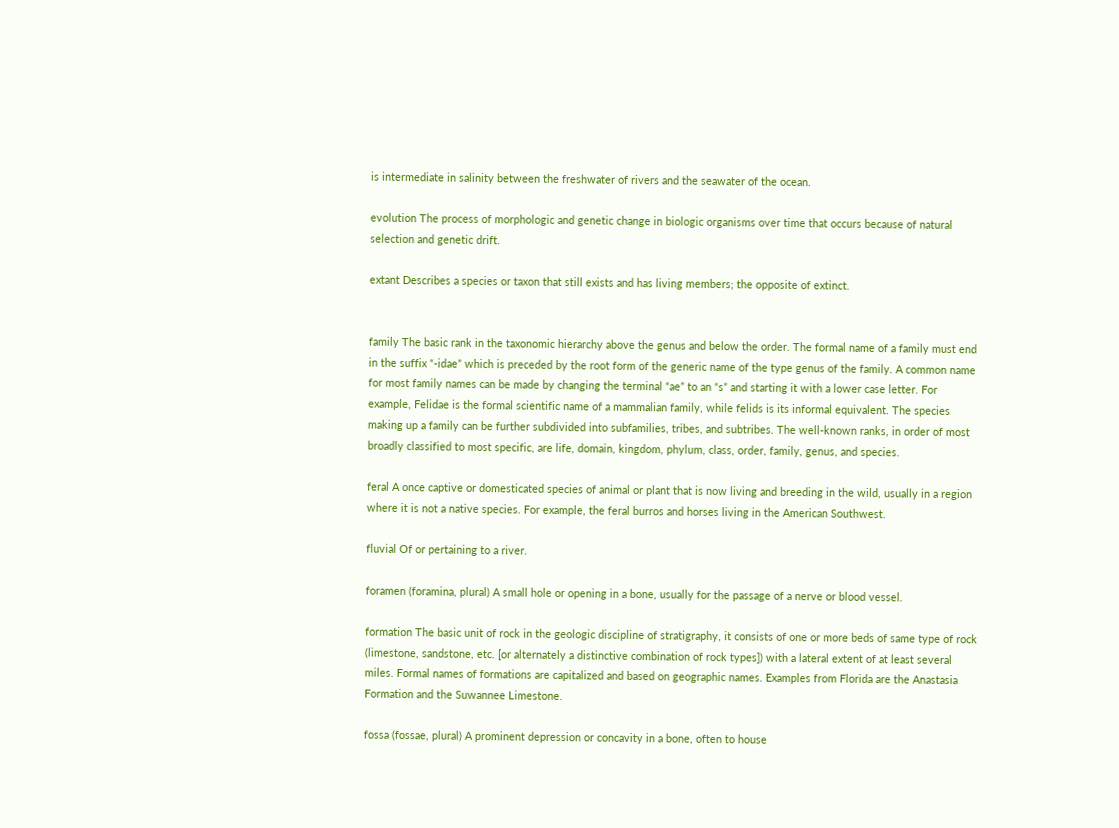is intermediate in salinity between the freshwater of rivers and the seawater of the ocean.

evolution The process of morphologic and genetic change in biologic organisms over time that occurs because of natural selection and genetic drift.

extant Describes a species or taxon that still exists and has living members; the opposite of extinct.


family The basic rank in the taxonomic hierarchy above the genus and below the order. The formal name of a family must end in the suffix “-idae” which is preceded by the root form of the generic name of the type genus of the family. A common name for most family names can be made by changing the terminal “ae” to an “s” and starting it with a lower case letter. For example, Felidae is the formal scientific name of a mammalian family, while felids is its informal equivalent. The species making up a family can be further subdivided into subfamilies, tribes, and subtribes. The well-known ranks, in order of most broadly classified to most specific, are life, domain, kingdom, phylum, class, order, family, genus, and species.

feral A once captive or domesticated species of animal or plant that is now living and breeding in the wild, usually in a region where it is not a native species. For example, the feral burros and horses living in the American Southwest.

fluvial Of or pertaining to a river.

foramen (foramina, plural) A small hole or opening in a bone, usually for the passage of a nerve or blood vessel.

formation The basic unit of rock in the geologic discipline of stratigraphy, it consists of one or more beds of same type of rock (limestone, sandstone, etc. [or alternately a distinctive combination of rock types]) with a lateral extent of at least several miles. Formal names of formations are capitalized and based on geographic names. Examples from Florida are the Anastasia Formation and the Suwannee Limestone.

fossa (fossae, plural) A prominent depression or concavity in a bone, often to house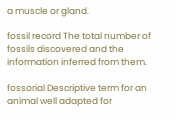a muscle or gland.

fossil record The total number of fossils discovered and the information inferred from them.

fossorial Descriptive term for an animal well adapted for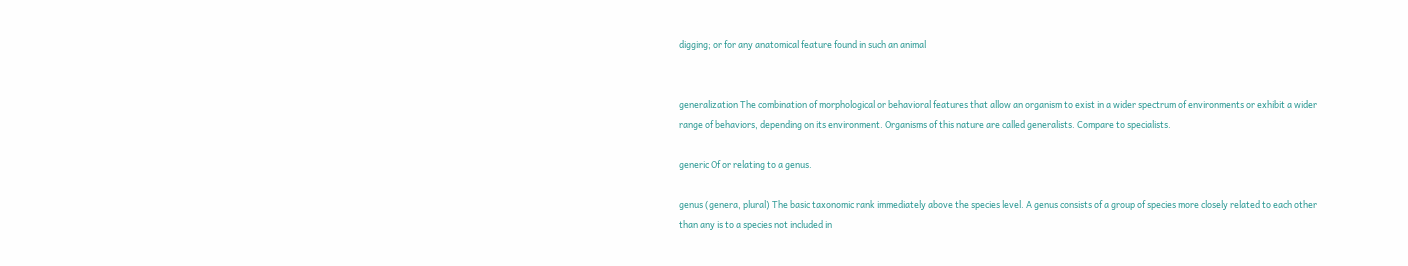digging; or for any anatomical feature found in such an animal


generalization The combination of morphological or behavioral features that allow an organism to exist in a wider spectrum of environments or exhibit a wider range of behaviors, depending on its environment. Organisms of this nature are called generalists. Compare to specialists.

generic Of or relating to a genus.

genus (genera, plural) The basic taxonomic rank immediately above the species level. A genus consists of a group of species more closely related to each other than any is to a species not included in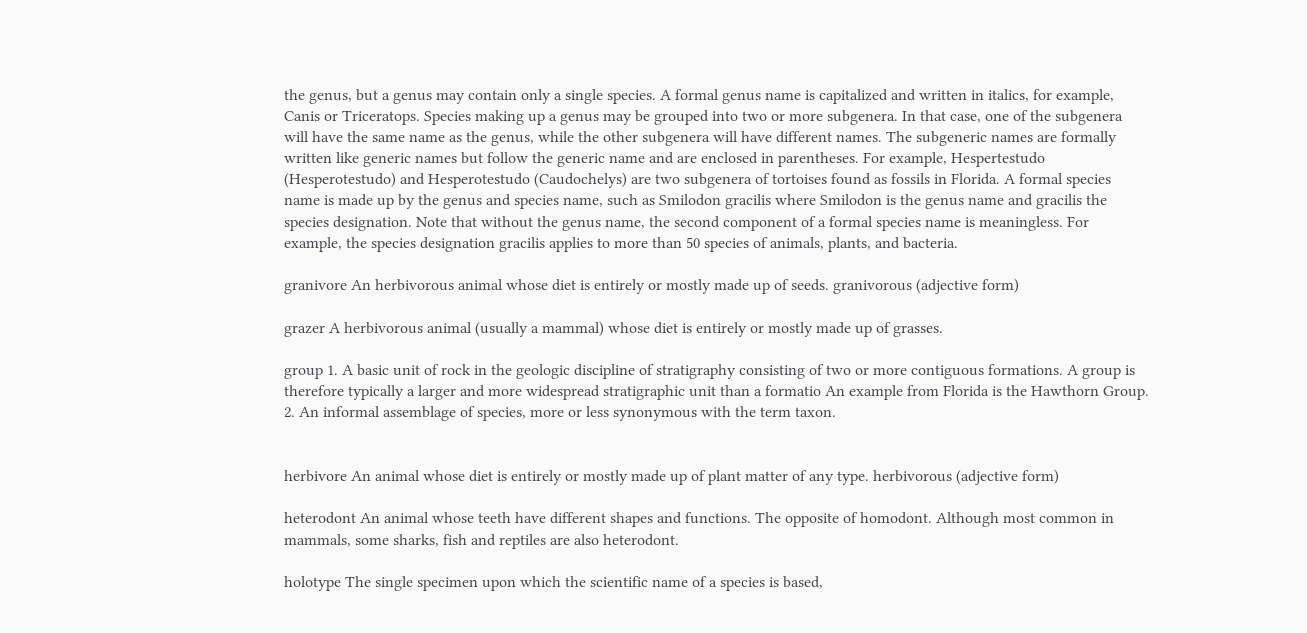the genus, but a genus may contain only a single species. A formal genus name is capitalized and written in italics, for example, Canis or Triceratops. Species making up a genus may be grouped into two or more subgenera. In that case, one of the subgenera will have the same name as the genus, while the other subgenera will have different names. The subgeneric names are formally written like generic names but follow the generic name and are enclosed in parentheses. For example, Hespertestudo (Hesperotestudo) and Hesperotestudo (Caudochelys) are two subgenera of tortoises found as fossils in Florida. A formal species name is made up by the genus and species name, such as Smilodon gracilis where Smilodon is the genus name and gracilis the species designation. Note that without the genus name, the second component of a formal species name is meaningless. For example, the species designation gracilis applies to more than 50 species of animals, plants, and bacteria.

granivore An herbivorous animal whose diet is entirely or mostly made up of seeds. granivorous (adjective form)

grazer A herbivorous animal (usually a mammal) whose diet is entirely or mostly made up of grasses.

group 1. A basic unit of rock in the geologic discipline of stratigraphy consisting of two or more contiguous formations. A group is therefore typically a larger and more widespread stratigraphic unit than a formatio An example from Florida is the Hawthorn Group. 2. An informal assemblage of species, more or less synonymous with the term taxon.


herbivore An animal whose diet is entirely or mostly made up of plant matter of any type. herbivorous (adjective form)

heterodont An animal whose teeth have different shapes and functions. The opposite of homodont. Although most common in mammals, some sharks, fish and reptiles are also heterodont.

holotype The single specimen upon which the scientific name of a species is based,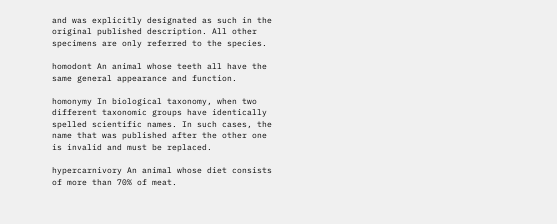and was explicitly designated as such in the original published description. All other specimens are only referred to the species.

homodont An animal whose teeth all have the same general appearance and function.

homonymy In biological taxonomy, when two different taxonomic groups have identically spelled scientific names. In such cases, the name that was published after the other one is invalid and must be replaced.

hypercarnivory An animal whose diet consists of more than 70% of meat.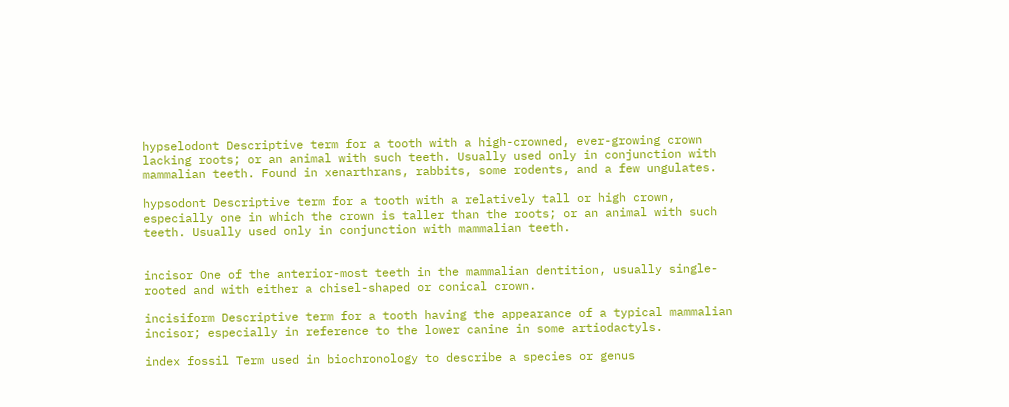hypselodont Descriptive term for a tooth with a high-crowned, ever-growing crown lacking roots; or an animal with such teeth. Usually used only in conjunction with mammalian teeth. Found in xenarthrans, rabbits, some rodents, and a few ungulates.

hypsodont Descriptive term for a tooth with a relatively tall or high crown, especially one in which the crown is taller than the roots; or an animal with such teeth. Usually used only in conjunction with mammalian teeth.


incisor One of the anterior-most teeth in the mammalian dentition, usually single-rooted and with either a chisel-shaped or conical crown.

incisiform Descriptive term for a tooth having the appearance of a typical mammalian incisor; especially in reference to the lower canine in some artiodactyls.

index fossil Term used in biochronology to describe a species or genus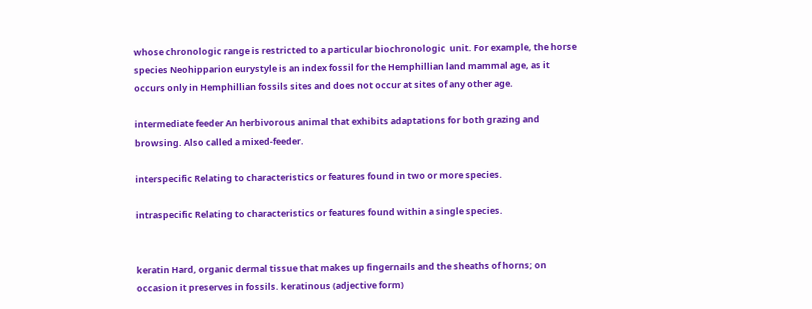whose chronologic range is restricted to a particular biochronologic  unit. For example, the horse species Neohipparion eurystyle is an index fossil for the Hemphillian land mammal age, as it occurs only in Hemphillian fossils sites and does not occur at sites of any other age.

intermediate feeder An herbivorous animal that exhibits adaptations for both grazing and browsing. Also called a mixed-feeder.

interspecific Relating to characteristics or features found in two or more species.

intraspecific Relating to characteristics or features found within a single species.


keratin Hard, organic dermal tissue that makes up fingernails and the sheaths of horns; on occasion it preserves in fossils. keratinous (adjective form)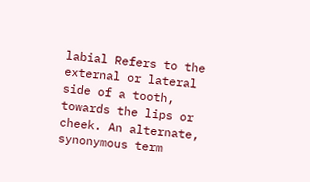labial Refers to the external or lateral side of a tooth, towards the lips or cheek. An alternate, synonymous term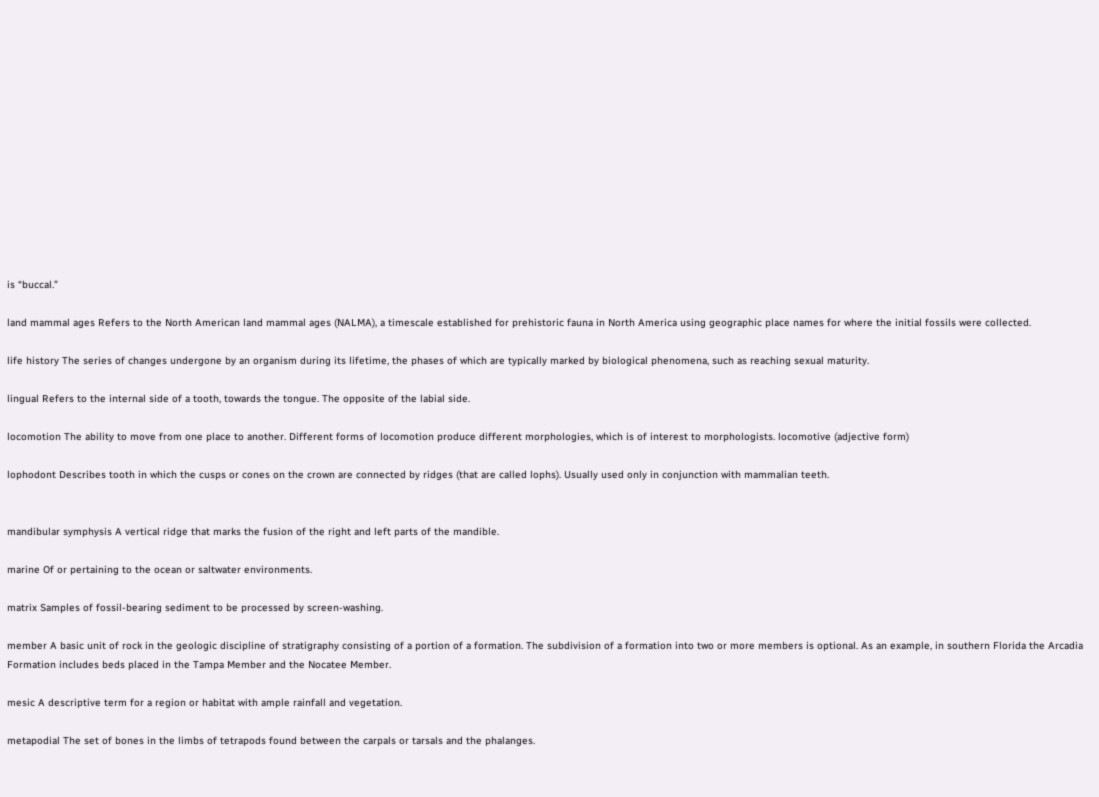is “buccal.”

land mammal ages Refers to the North American land mammal ages (NALMA), a timescale established for prehistoric fauna in North America using geographic place names for where the initial fossils were collected.

life history The series of changes undergone by an organism during its lifetime, the phases of which are typically marked by biological phenomena, such as reaching sexual maturity.

lingual Refers to the internal side of a tooth, towards the tongue. The opposite of the labial side.

locomotion The ability to move from one place to another. Different forms of locomotion produce different morphologies, which is of interest to morphologists. locomotive (adjective form)

lophodont Describes tooth in which the cusps or cones on the crown are connected by ridges (that are called lophs). Usually used only in conjunction with mammalian teeth.


mandibular symphysis A vertical ridge that marks the fusion of the right and left parts of the mandible.

marine Of or pertaining to the ocean or saltwater environments.

matrix Samples of fossil-bearing sediment to be processed by screen-washing.

member A basic unit of rock in the geologic discipline of stratigraphy consisting of a portion of a formation. The subdivision of a formation into two or more members is optional. As an example, in southern Florida the Arcadia Formation includes beds placed in the Tampa Member and the Nocatee Member.

mesic A descriptive term for a region or habitat with ample rainfall and vegetation.

metapodial The set of bones in the limbs of tetrapods found between the carpals or tarsals and the phalanges.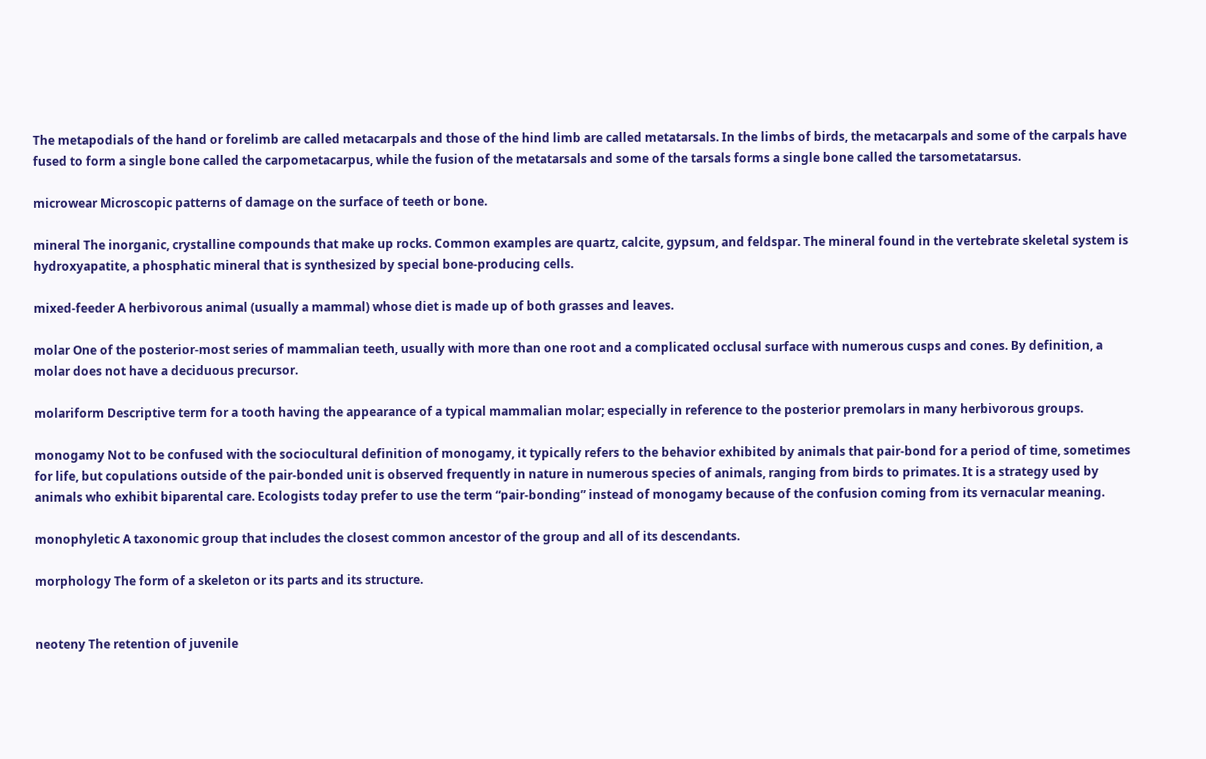The metapodials of the hand or forelimb are called metacarpals and those of the hind limb are called metatarsals. In the limbs of birds, the metacarpals and some of the carpals have fused to form a single bone called the carpometacarpus, while the fusion of the metatarsals and some of the tarsals forms a single bone called the tarsometatarsus.

microwear Microscopic patterns of damage on the surface of teeth or bone.

mineral The inorganic, crystalline compounds that make up rocks. Common examples are quartz, calcite, gypsum, and feldspar. The mineral found in the vertebrate skeletal system is hydroxyapatite, a phosphatic mineral that is synthesized by special bone-producing cells.

mixed-feeder A herbivorous animal (usually a mammal) whose diet is made up of both grasses and leaves.

molar One of the posterior-most series of mammalian teeth, usually with more than one root and a complicated occlusal surface with numerous cusps and cones. By definition, a molar does not have a deciduous precursor.

molariform Descriptive term for a tooth having the appearance of a typical mammalian molar; especially in reference to the posterior premolars in many herbivorous groups.

monogamy Not to be confused with the sociocultural definition of monogamy, it typically refers to the behavior exhibited by animals that pair-bond for a period of time, sometimes for life, but copulations outside of the pair-bonded unit is observed frequently in nature in numerous species of animals, ranging from birds to primates. It is a strategy used by animals who exhibit biparental care. Ecologists today prefer to use the term “pair-bonding” instead of monogamy because of the confusion coming from its vernacular meaning.

monophyletic A taxonomic group that includes the closest common ancestor of the group and all of its descendants.

morphology The form of a skeleton or its parts and its structure.


neoteny The retention of juvenile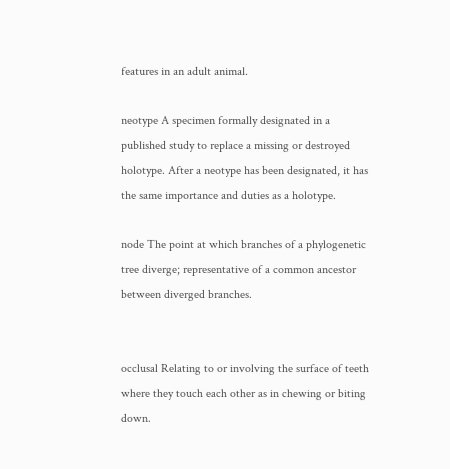features in an adult animal.

neotype A specimen formally designated in a published study to replace a missing or destroyed holotype. After a neotype has been designated, it has the same importance and duties as a holotype.

node The point at which branches of a phylogenetic tree diverge; representative of a common ancestor between diverged branches.


occlusal Relating to or involving the surface of teeth where they touch each other as in chewing or biting down.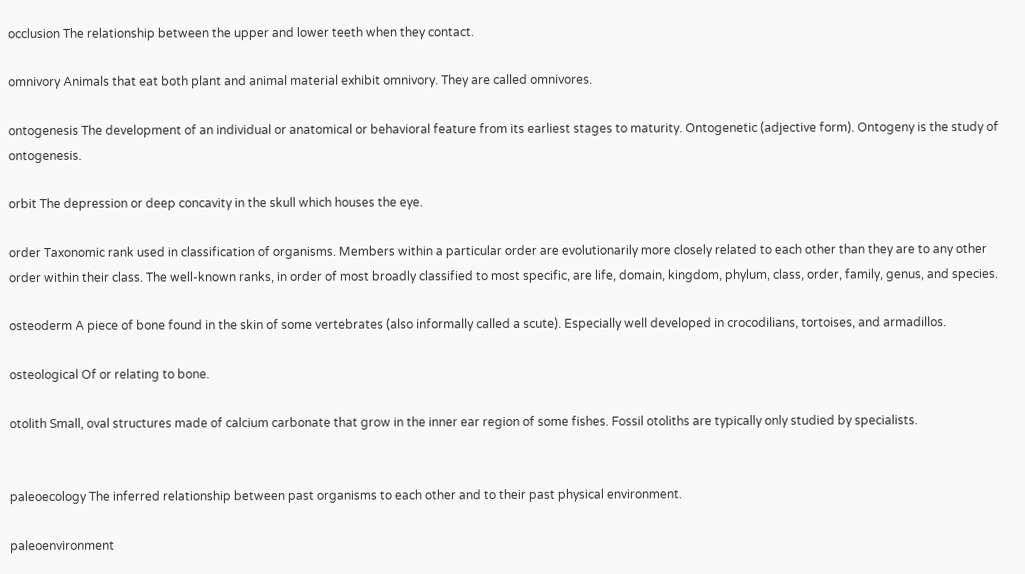occlusion The relationship between the upper and lower teeth when they contact.

omnivory Animals that eat both plant and animal material exhibit omnivory. They are called omnivores.

ontogenesis The development of an individual or anatomical or behavioral feature from its earliest stages to maturity. Ontogenetic (adjective form). Ontogeny is the study of ontogenesis.

orbit The depression or deep concavity in the skull which houses the eye.

order Taxonomic rank used in classification of organisms. Members within a particular order are evolutionarily more closely related to each other than they are to any other order within their class. The well-known ranks, in order of most broadly classified to most specific, are life, domain, kingdom, phylum, class, order, family, genus, and species.

osteoderm A piece of bone found in the skin of some vertebrates (also informally called a scute). Especially well developed in crocodilians, tortoises, and armadillos.

osteological Of or relating to bone.

otolith Small, oval structures made of calcium carbonate that grow in the inner ear region of some fishes. Fossil otoliths are typically only studied by specialists.


paleoecology The inferred relationship between past organisms to each other and to their past physical environment.

paleoenvironment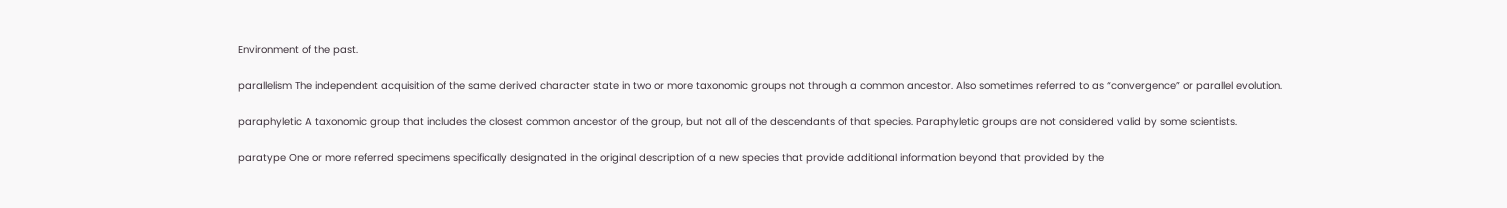Environment of the past.

parallelism The independent acquisition of the same derived character state in two or more taxonomic groups not through a common ancestor. Also sometimes referred to as “convergence” or parallel evolution.

paraphyletic A taxonomic group that includes the closest common ancestor of the group, but not all of the descendants of that species. Paraphyletic groups are not considered valid by some scientists.

paratype One or more referred specimens specifically designated in the original description of a new species that provide additional information beyond that provided by the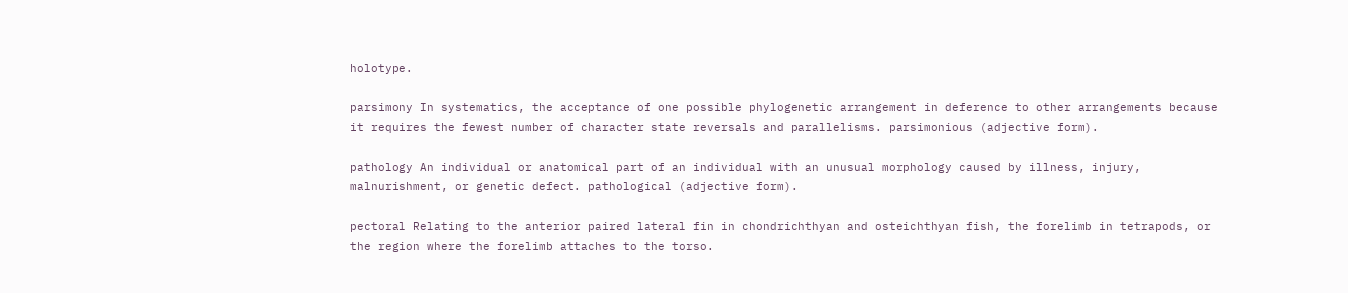holotype.

parsimony In systematics, the acceptance of one possible phylogenetic arrangement in deference to other arrangements because it requires the fewest number of character state reversals and parallelisms. parsimonious (adjective form).

pathology An individual or anatomical part of an individual with an unusual morphology caused by illness, injury, malnurishment, or genetic defect. pathological (adjective form).

pectoral Relating to the anterior paired lateral fin in chondrichthyan and osteichthyan fish, the forelimb in tetrapods, or the region where the forelimb attaches to the torso.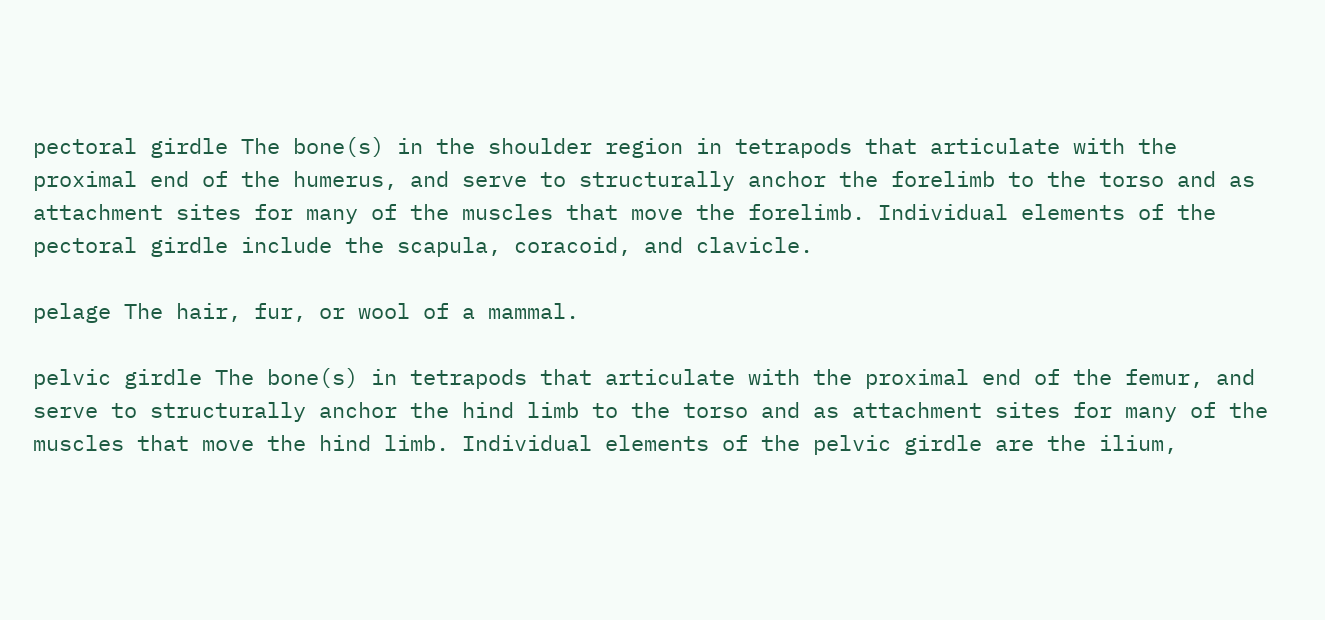pectoral girdle The bone(s) in the shoulder region in tetrapods that articulate with the proximal end of the humerus, and serve to structurally anchor the forelimb to the torso and as attachment sites for many of the muscles that move the forelimb. Individual elements of the pectoral girdle include the scapula, coracoid, and clavicle.

pelage The hair, fur, or wool of a mammal.

pelvic girdle The bone(s) in tetrapods that articulate with the proximal end of the femur, and serve to structurally anchor the hind limb to the torso and as attachment sites for many of the muscles that move the hind limb. Individual elements of the pelvic girdle are the ilium,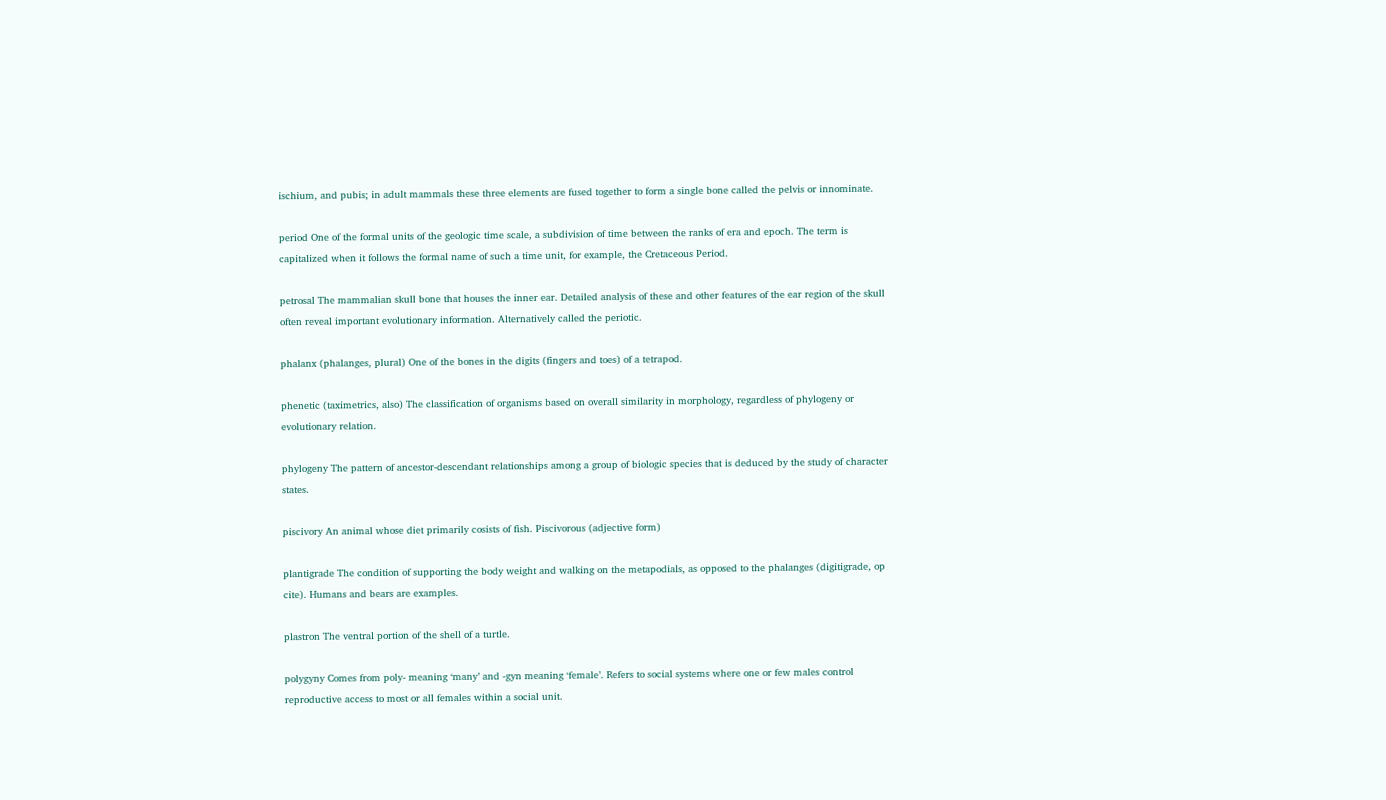ischium, and pubis; in adult mammals these three elements are fused together to form a single bone called the pelvis or innominate.

period One of the formal units of the geologic time scale, a subdivision of time between the ranks of era and epoch. The term is capitalized when it follows the formal name of such a time unit, for example, the Cretaceous Period.

petrosal The mammalian skull bone that houses the inner ear. Detailed analysis of these and other features of the ear region of the skull often reveal important evolutionary information. Alternatively called the periotic.

phalanx (phalanges, plural) One of the bones in the digits (fingers and toes) of a tetrapod.

phenetic (taximetrics, also) The classification of organisms based on overall similarity in morphology, regardless of phylogeny or evolutionary relation.

phylogeny The pattern of ancestor-descendant relationships among a group of biologic species that is deduced by the study of character states.

piscivory An animal whose diet primarily cosists of fish. Piscivorous (adjective form)

plantigrade The condition of supporting the body weight and walking on the metapodials, as opposed to the phalanges (digitigrade, op cite). Humans and bears are examples.

plastron The ventral portion of the shell of a turtle.

polygyny Comes from poly- meaning ‘many’ and -gyn meaning ‘female’. Refers to social systems where one or few males control reproductive access to most or all females within a social unit.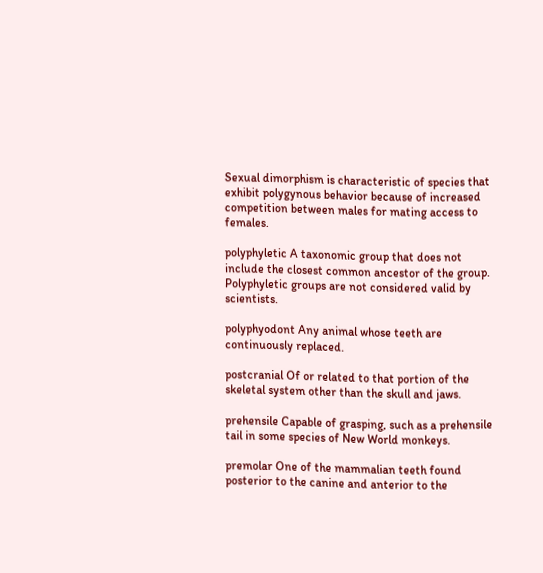Sexual dimorphism is characteristic of species that exhibit polygynous behavior because of increased competition between males for mating access to females.

polyphyletic A taxonomic group that does not include the closest common ancestor of the group. Polyphyletic groups are not considered valid by scientists.

polyphyodont Any animal whose teeth are continuously replaced.

postcranial Of or related to that portion of the skeletal system other than the skull and jaws.

prehensile Capable of grasping, such as a prehensile tail in some species of New World monkeys.

premolar One of the mammalian teeth found posterior to the canine and anterior to the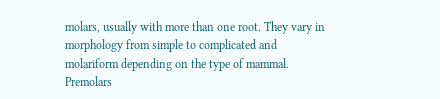molars, usually with more than one root. They vary in morphology from simple to complicated and molariform depending on the type of mammal. Premolars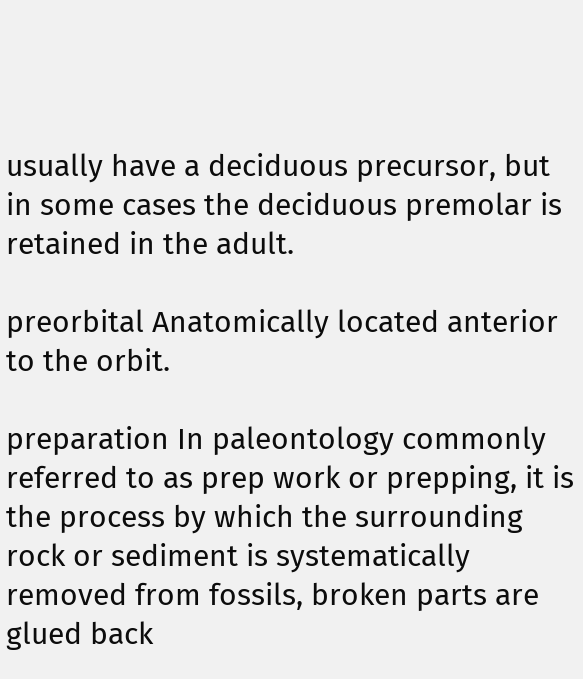usually have a deciduous precursor, but in some cases the deciduous premolar is retained in the adult.

preorbital Anatomically located anterior to the orbit.

preparation In paleontology commonly referred to as prep work or prepping, it is the process by which the surrounding rock or sediment is systematically removed from fossils, broken parts are glued back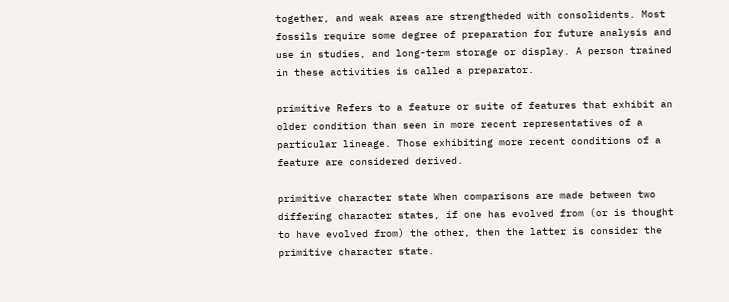together, and weak areas are strengtheded with consolidents. Most fossils require some degree of preparation for future analysis and use in studies, and long-term storage or display. A person trained in these activities is called a preparator.

primitive Refers to a feature or suite of features that exhibit an older condition than seen in more recent representatives of a particular lineage. Those exhibiting more recent conditions of a feature are considered derived.

primitive character state When comparisons are made between two differing character states, if one has evolved from (or is thought to have evolved from) the other, then the latter is consider the primitive character state.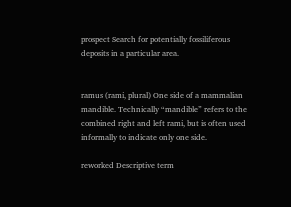prospect Search for potentially fossiliferous deposits in a particular area.


ramus (rami, plural) One side of a mammalian mandible. Technically “mandible” refers to the combined right and left rami, but is often used informally to indicate only one side.

reworked Descriptive term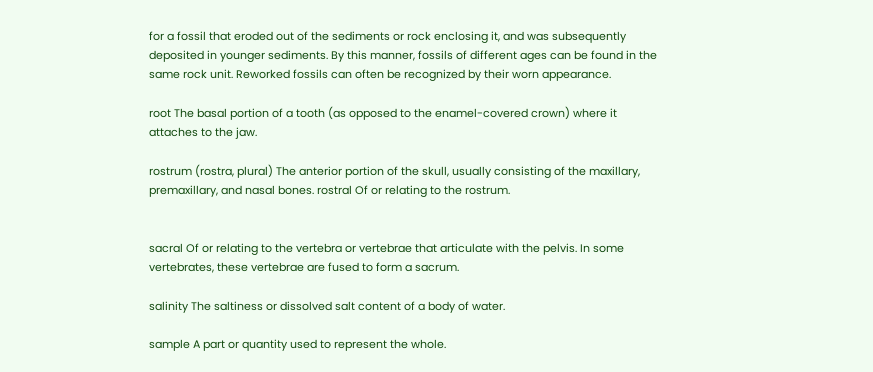for a fossil that eroded out of the sediments or rock enclosing it, and was subsequently deposited in younger sediments. By this manner, fossils of different ages can be found in the same rock unit. Reworked fossils can often be recognized by their worn appearance.

root The basal portion of a tooth (as opposed to the enamel-covered crown) where it attaches to the jaw.

rostrum (rostra, plural) The anterior portion of the skull, usually consisting of the maxillary, premaxillary, and nasal bones. rostral Of or relating to the rostrum.


sacral Of or relating to the vertebra or vertebrae that articulate with the pelvis. In some vertebrates, these vertebrae are fused to form a sacrum.

salinity The saltiness or dissolved salt content of a body of water.

sample A part or quantity used to represent the whole.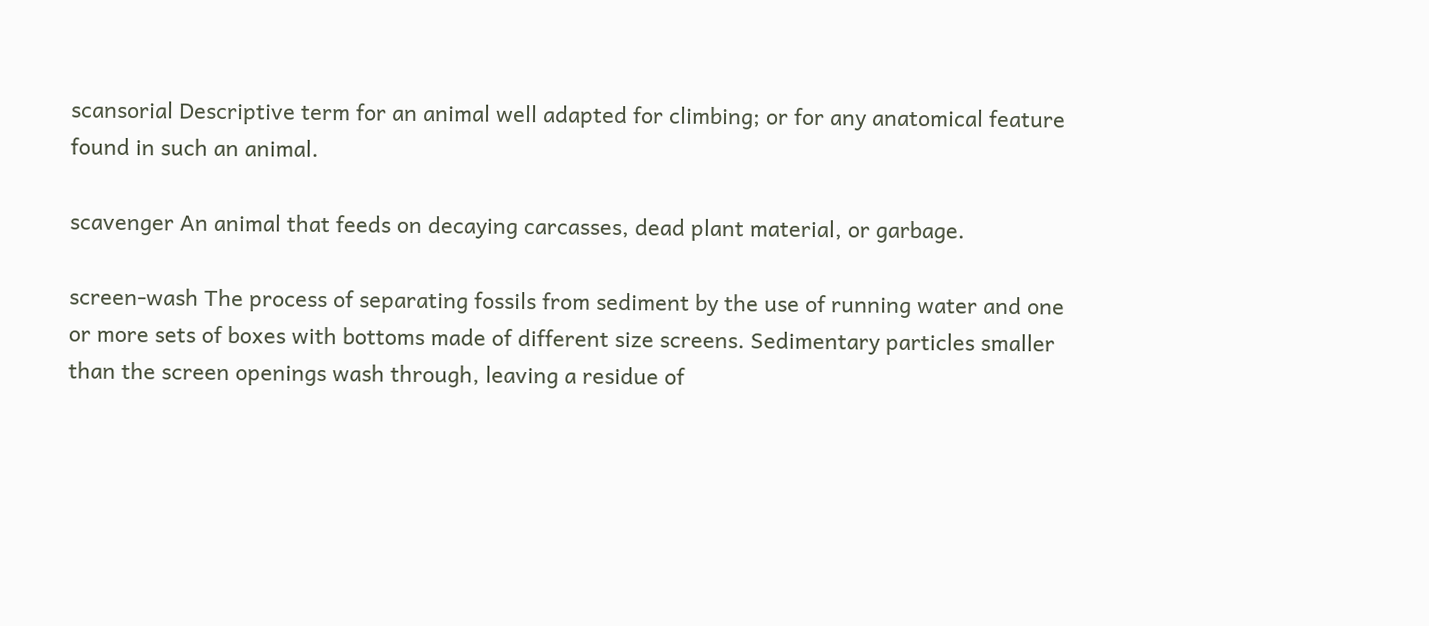scansorial Descriptive term for an animal well adapted for climbing; or for any anatomical feature found in such an animal.

scavenger An animal that feeds on decaying carcasses, dead plant material, or garbage.

screen-wash The process of separating fossils from sediment by the use of running water and one or more sets of boxes with bottoms made of different size screens. Sedimentary particles smaller than the screen openings wash through, leaving a residue of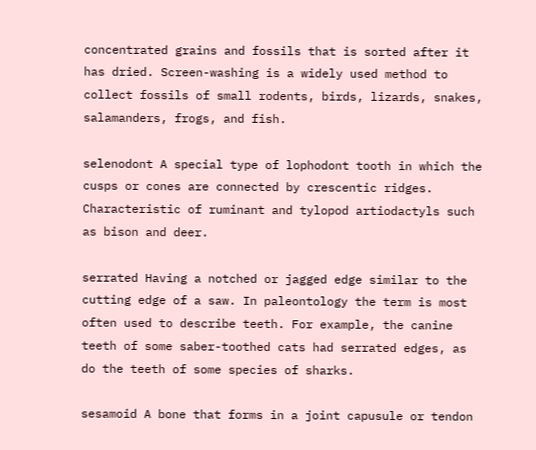concentrated grains and fossils that is sorted after it has dried. Screen-washing is a widely used method to collect fossils of small rodents, birds, lizards, snakes, salamanders, frogs, and fish.

selenodont A special type of lophodont tooth in which the cusps or cones are connected by crescentic ridges. Characteristic of ruminant and tylopod artiodactyls such as bison and deer.

serrated Having a notched or jagged edge similar to the cutting edge of a saw. In paleontology the term is most often used to describe teeth. For example, the canine teeth of some saber-toothed cats had serrated edges, as do the teeth of some species of sharks.

sesamoid A bone that forms in a joint capusule or tendon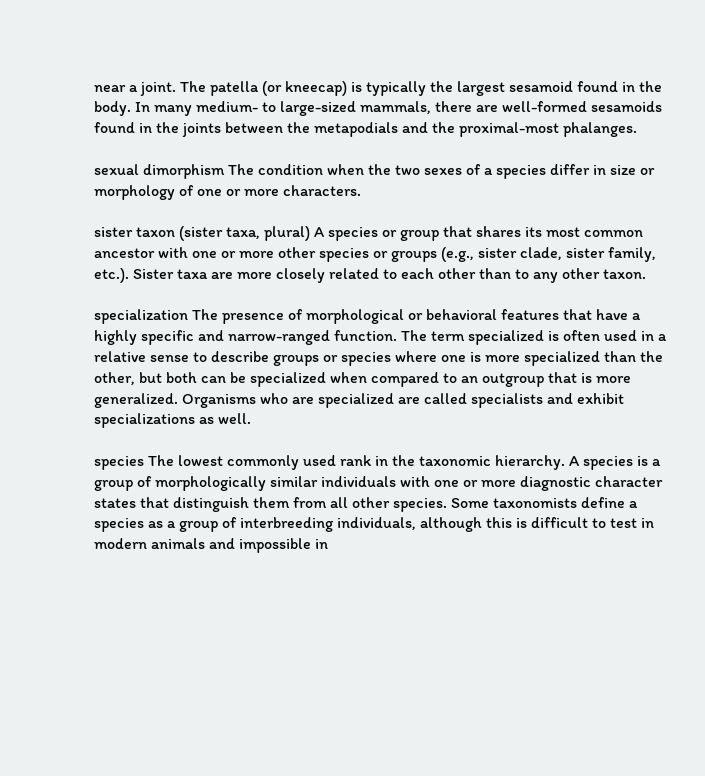near a joint. The patella (or kneecap) is typically the largest sesamoid found in the body. In many medium- to large-sized mammals, there are well-formed sesamoids found in the joints between the metapodials and the proximal-most phalanges.

sexual dimorphism The condition when the two sexes of a species differ in size or morphology of one or more characters.

sister taxon (sister taxa, plural) A species or group that shares its most common ancestor with one or more other species or groups (e.g., sister clade, sister family, etc.). Sister taxa are more closely related to each other than to any other taxon.

specialization The presence of morphological or behavioral features that have a highly specific and narrow-ranged function. The term specialized is often used in a relative sense to describe groups or species where one is more specialized than the other, but both can be specialized when compared to an outgroup that is more generalized. Organisms who are specialized are called specialists and exhibit specializations as well.

species The lowest commonly used rank in the taxonomic hierarchy. A species is a group of morphologically similar individuals with one or more diagnostic character states that distinguish them from all other species. Some taxonomists define a species as a group of interbreeding individuals, although this is difficult to test in modern animals and impossible in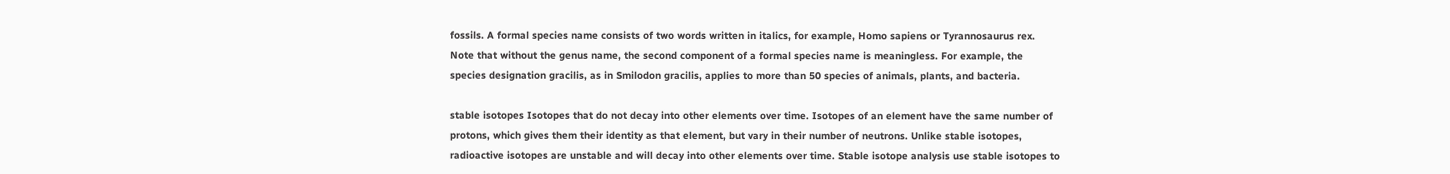fossils. A formal species name consists of two words written in italics, for example, Homo sapiens or Tyrannosaurus rex. Note that without the genus name, the second component of a formal species name is meaningless. For example, the species designation gracilis, as in Smilodon gracilis, applies to more than 50 species of animals, plants, and bacteria.

stable isotopes Isotopes that do not decay into other elements over time. Isotopes of an element have the same number of protons, which gives them their identity as that element, but vary in their number of neutrons. Unlike stable isotopes, radioactive isotopes are unstable and will decay into other elements over time. Stable isotope analysis use stable isotopes to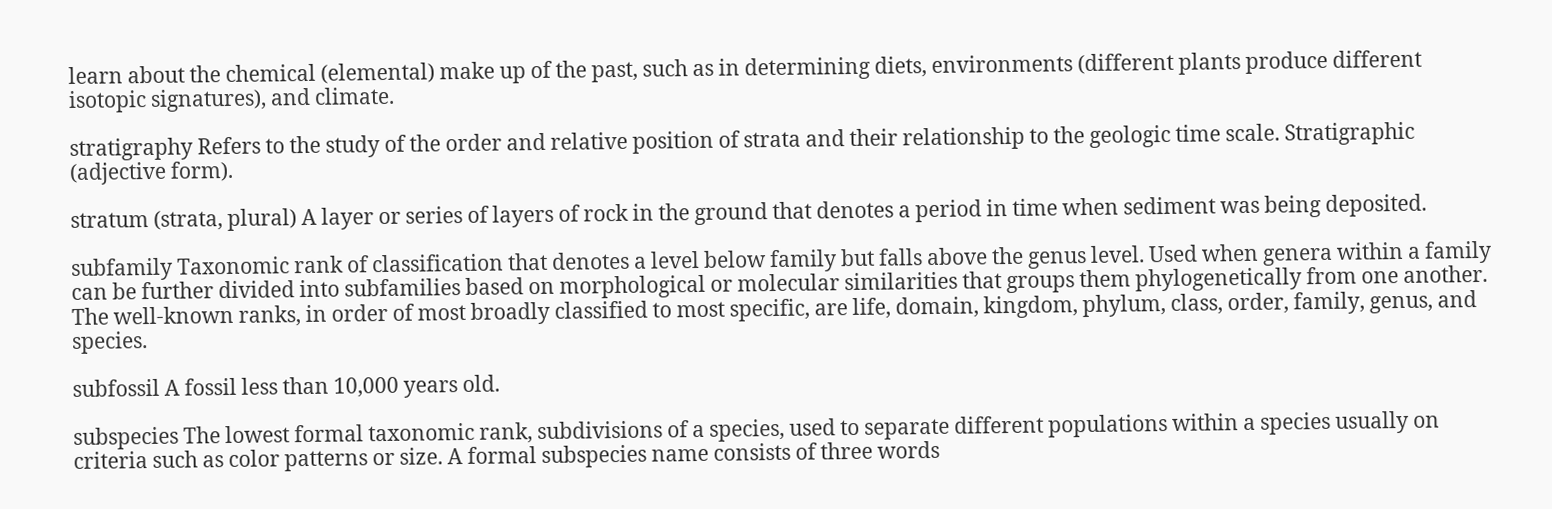learn about the chemical (elemental) make up of the past, such as in determining diets, environments (different plants produce different isotopic signatures), and climate.

stratigraphy Refers to the study of the order and relative position of strata and their relationship to the geologic time scale. Stratigraphic (adjective form).

stratum (strata, plural) A layer or series of layers of rock in the ground that denotes a period in time when sediment was being deposited.

subfamily Taxonomic rank of classification that denotes a level below family but falls above the genus level. Used when genera within a family can be further divided into subfamilies based on morphological or molecular similarities that groups them phylogenetically from one another. The well-known ranks, in order of most broadly classified to most specific, are life, domain, kingdom, phylum, class, order, family, genus, and species.

subfossil A fossil less than 10,000 years old.

subspecies The lowest formal taxonomic rank, subdivisions of a species, used to separate different populations within a species usually on criteria such as color patterns or size. A formal subspecies name consists of three words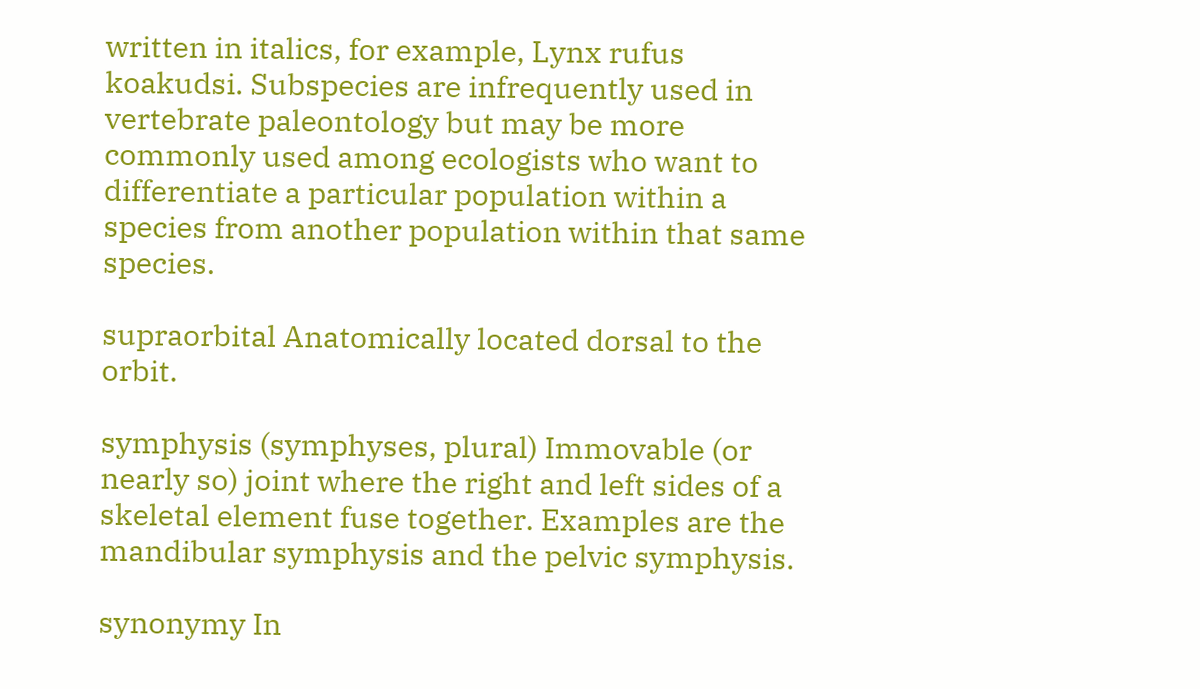written in italics, for example, Lynx rufus koakudsi. Subspecies are infrequently used in vertebrate paleontology but may be more commonly used among ecologists who want to differentiate a particular population within a species from another population within that same species.

supraorbital Anatomically located dorsal to the orbit.

symphysis (symphyses, plural) Immovable (or nearly so) joint where the right and left sides of a skeletal element fuse together. Examples are the mandibular symphysis and the pelvic symphysis.

synonymy In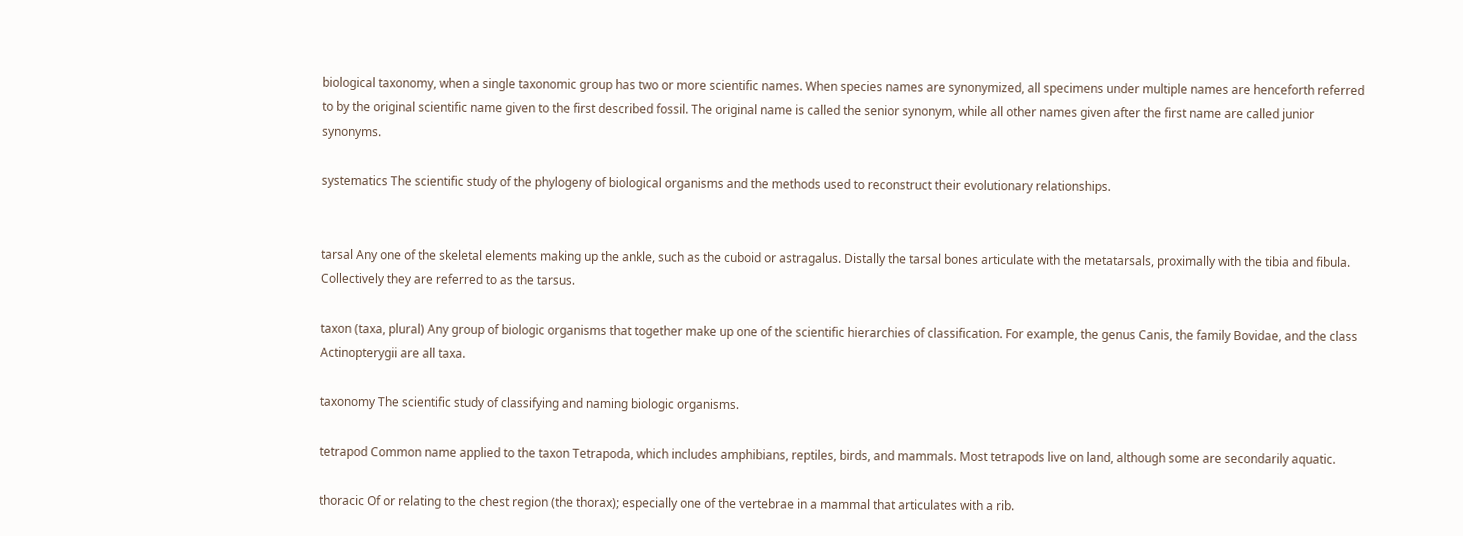biological taxonomy, when a single taxonomic group has two or more scientific names. When species names are synonymized, all specimens under multiple names are henceforth referred to by the original scientific name given to the first described fossil. The original name is called the senior synonym, while all other names given after the first name are called junior synonyms.

systematics The scientific study of the phylogeny of biological organisms and the methods used to reconstruct their evolutionary relationships.


tarsal Any one of the skeletal elements making up the ankle, such as the cuboid or astragalus. Distally the tarsal bones articulate with the metatarsals, proximally with the tibia and fibula. Collectively they are referred to as the tarsus.

taxon (taxa, plural) Any group of biologic organisms that together make up one of the scientific hierarchies of classification. For example, the genus Canis, the family Bovidae, and the class Actinopterygii are all taxa.

taxonomy The scientific study of classifying and naming biologic organisms.

tetrapod Common name applied to the taxon Tetrapoda, which includes amphibians, reptiles, birds, and mammals. Most tetrapods live on land, although some are secondarily aquatic.

thoracic Of or relating to the chest region (the thorax); especially one of the vertebrae in a mammal that articulates with a rib.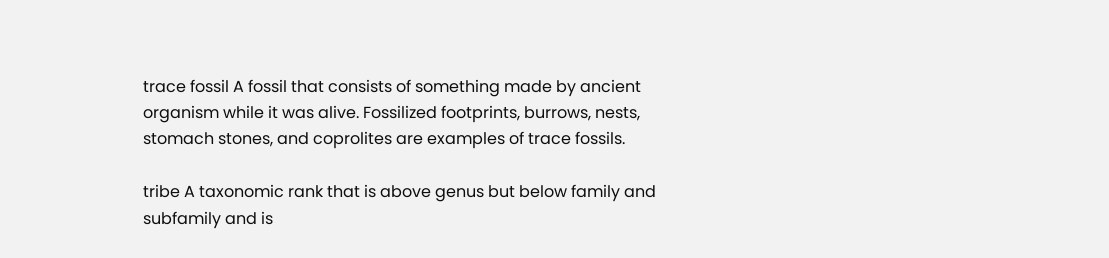trace fossil A fossil that consists of something made by ancient organism while it was alive. Fossilized footprints, burrows, nests, stomach stones, and coprolites are examples of trace fossils.

tribe A taxonomic rank that is above genus but below family and subfamily and is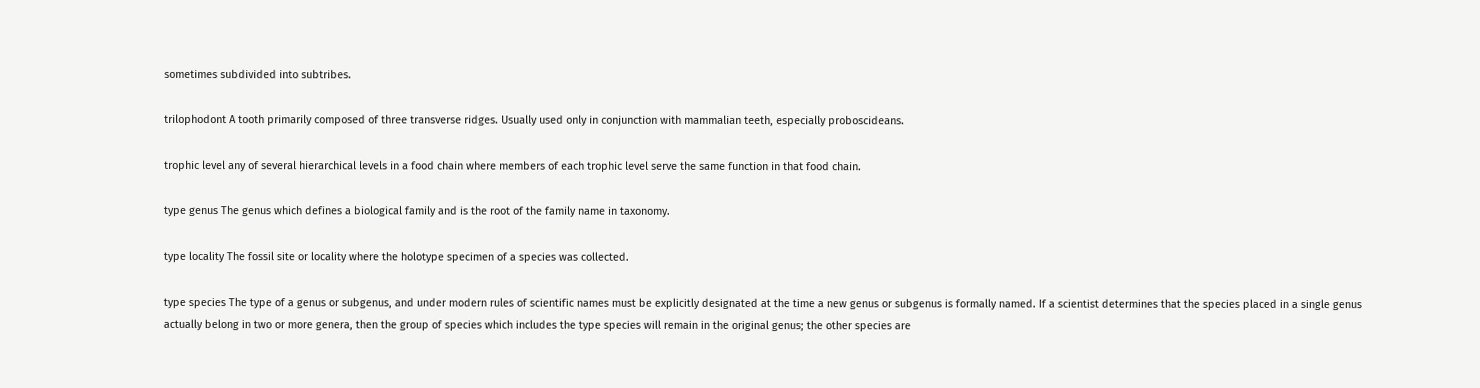sometimes subdivided into subtribes.

trilophodont A tooth primarily composed of three transverse ridges. Usually used only in conjunction with mammalian teeth, especially proboscideans.

trophic level any of several hierarchical levels in a food chain where members of each trophic level serve the same function in that food chain.

type genus The genus which defines a biological family and is the root of the family name in taxonomy.

type locality The fossil site or locality where the holotype specimen of a species was collected.

type species The type of a genus or subgenus, and under modern rules of scientific names must be explicitly designated at the time a new genus or subgenus is formally named. If a scientist determines that the species placed in a single genus actually belong in two or more genera, then the group of species which includes the type species will remain in the original genus; the other species are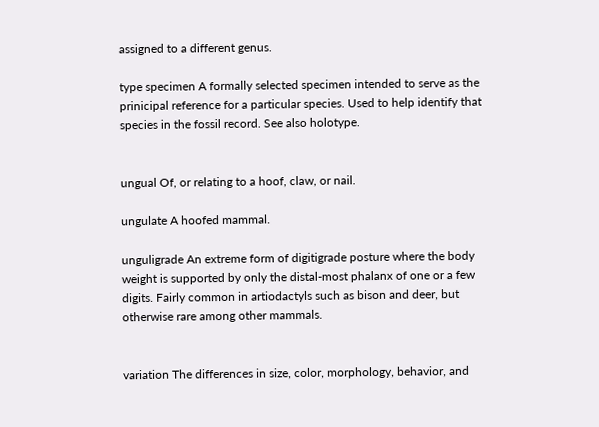assigned to a different genus.

type specimen A formally selected specimen intended to serve as the prinicipal reference for a particular species. Used to help identify that species in the fossil record. See also holotype.


ungual Of, or relating to a hoof, claw, or nail.

ungulate A hoofed mammal.

unguligrade An extreme form of digitigrade posture where the body weight is supported by only the distal-most phalanx of one or a few digits. Fairly common in artiodactyls such as bison and deer, but otherwise rare among other mammals.


variation The differences in size, color, morphology, behavior, and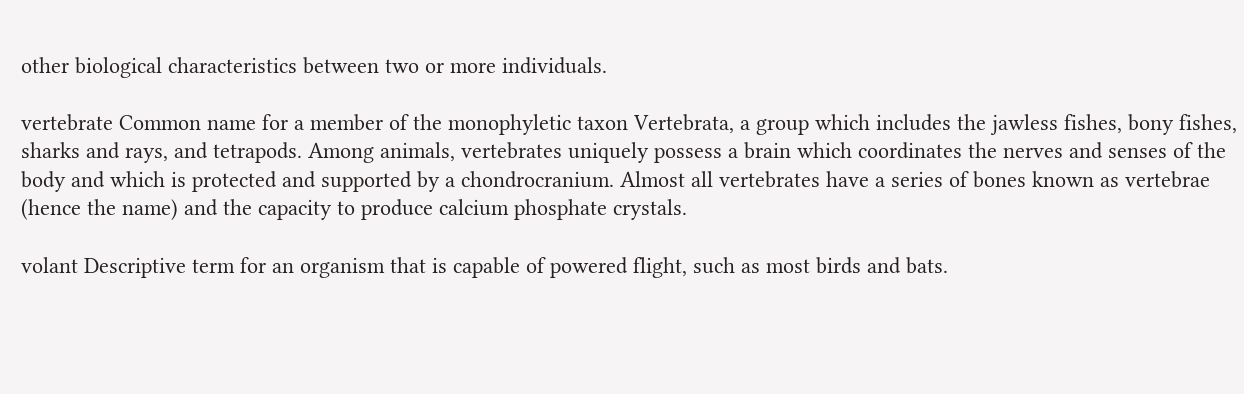other biological characteristics between two or more individuals.

vertebrate Common name for a member of the monophyletic taxon Vertebrata, a group which includes the jawless fishes, bony fishes, sharks and rays, and tetrapods. Among animals, vertebrates uniquely possess a brain which coordinates the nerves and senses of the body and which is protected and supported by a chondrocranium. Almost all vertebrates have a series of bones known as vertebrae (hence the name) and the capacity to produce calcium phosphate crystals.

volant Descriptive term for an organism that is capable of powered flight, such as most birds and bats.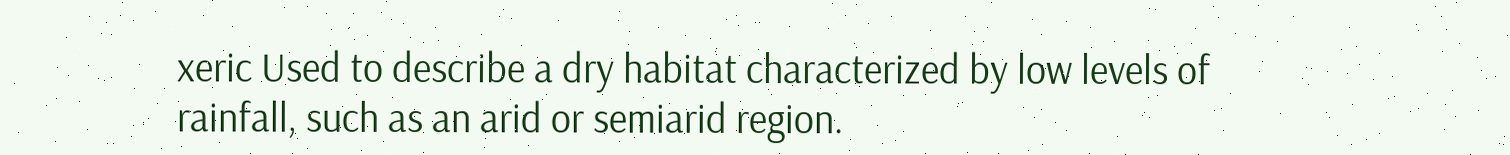xeric Used to describe a dry habitat characterized by low levels of rainfall, such as an arid or semiarid region.